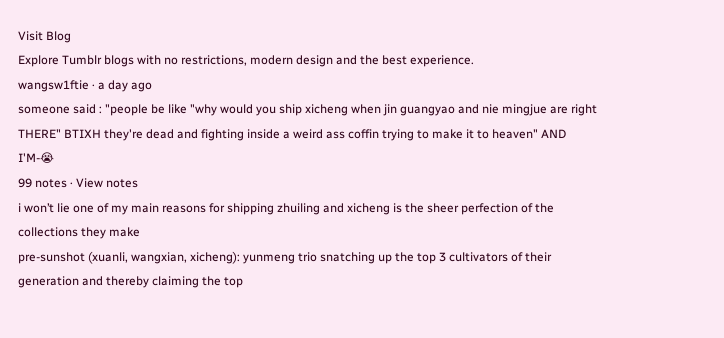Visit Blog
Explore Tumblr blogs with no restrictions, modern design and the best experience.
wangsw1ftie · a day ago
someone said : "people be like "why would you ship xicheng when jin guangyao and nie mingjue are right THERE" BTIXH they're dead and fighting inside a weird ass coffin trying to make it to heaven" AND I'M-😭
99 notes · View notes
i won’t lie one of my main reasons for shipping zhuiling and xicheng is the sheer perfection of the collections they make
pre-sunshot (xuanli, wangxian, xicheng): yunmeng trio snatching up the top 3 cultivators of their generation and thereby claiming the top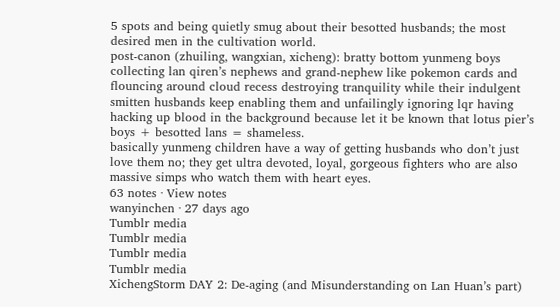5 spots and being quietly smug about their besotted husbands; the most desired men in the cultivation world.
post-canon (zhuiling, wangxian, xicheng): bratty bottom yunmeng boys collecting lan qiren’s nephews and grand-nephew like pokemon cards and flouncing around cloud recess destroying tranquility while their indulgent smitten husbands keep enabling them and unfailingly ignoring lqr having hacking up blood in the background because let it be known that lotus pier’s boys + besotted lans = shameless.
basically yunmeng children have a way of getting husbands who don’t just love them no; they get ultra devoted, loyal, gorgeous fighters who are also massive simps who watch them with heart eyes.
63 notes · View notes
wanyinchen · 27 days ago
Tumblr media
Tumblr media
Tumblr media
Tumblr media
XichengStorm DAY 2: De-aging (and Misunderstanding on Lan Huan’s part)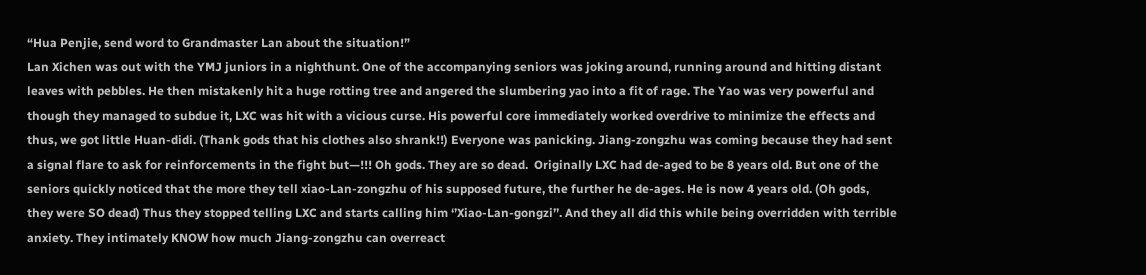“Hua Penjie, send word to Grandmaster Lan about the situation!”
Lan Xichen was out with the YMJ juniors in a nighthunt. One of the accompanying seniors was joking around, running around and hitting distant leaves with pebbles. He then mistakenly hit a huge rotting tree and angered the slumbering yao into a fit of rage. The Yao was very powerful and though they managed to subdue it, LXC was hit with a vicious curse. His powerful core immediately worked overdrive to minimize the effects and thus, we got little Huan-didi. (Thank gods that his clothes also shrank!!) Everyone was panicking. Jiang-zongzhu was coming because they had sent a signal flare to ask for reinforcements in the fight but—!!! Oh gods. They are so dead.  Originally LXC had de-aged to be 8 years old. But one of the seniors quickly noticed that the more they tell xiao-Lan-zongzhu of his supposed future, the further he de-ages. He is now 4 years old. (Oh gods, they were SO dead) Thus they stopped telling LXC and starts calling him ‘’Xiao-Lan-gongzi’’. And they all did this while being overridden with terrible anxiety. They intimately KNOW how much Jiang-zongzhu can overreact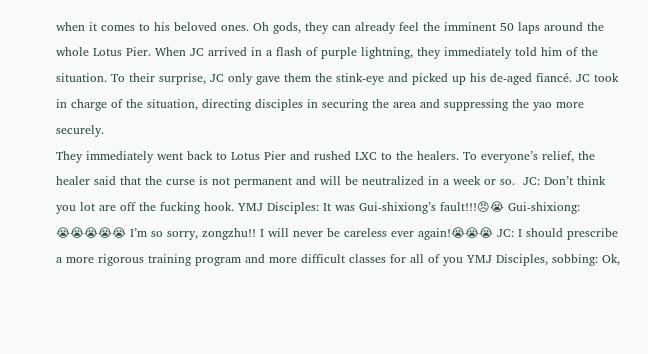when it comes to his beloved ones. Oh gods, they can already feel the imminent 50 laps around the whole Lotus Pier. When JC arrived in a flash of purple lightning, they immediately told him of the situation. To their surprise, JC only gave them the stink-eye and picked up his de-aged fiancé. JC took in charge of the situation, directing disciples in securing the area and suppressing the yao more securely.
They immediately went back to Lotus Pier and rushed LXC to the healers. To everyone’s relief, the healer said that the curse is not permanent and will be neutralized in a week or so.  JC: Don’t think you lot are off the fucking hook. YMJ Disciples: It was Gui-shixiong’s fault!!!😠😭 Gui-shixiong: 😭😭😭😭😭 I’m so sorry, zongzhu!! I will never be careless ever again!😭😭😭 JC: I should prescribe a more rigorous training program and more difficult classes for all of you YMJ Disciples, sobbing: Ok,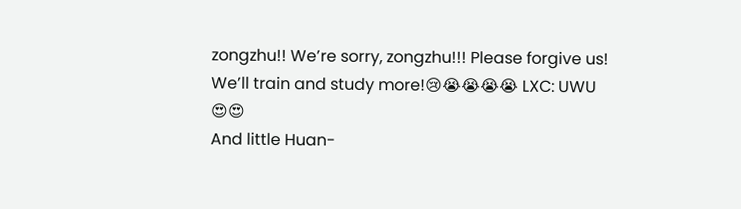zongzhu!! We’re sorry, zongzhu!!! Please forgive us! We’ll train and study more!😢😭😭😭😭 LXC: UWU 😍😍
And little Huan-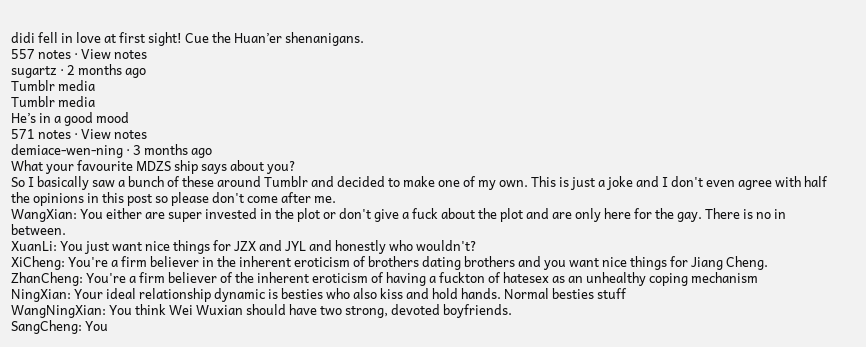didi fell in love at first sight! Cue the Huan’er shenanigans.
557 notes · View notes
sugartz · 2 months ago
Tumblr media
Tumblr media
He’s in a good mood
571 notes · View notes
demiace-wen-ning · 3 months ago
What your favourite MDZS ship says about you?
So I basically saw a bunch of these around Tumblr and decided to make one of my own. This is just a joke and I don't even agree with half the opinions in this post so please don't come after me.
WangXian: You either are super invested in the plot or don't give a fuck about the plot and are only here for the gay. There is no in between.
XuanLi: You just want nice things for JZX and JYL and honestly who wouldn't?
XiCheng: You're a firm believer in the inherent eroticism of brothers dating brothers and you want nice things for Jiang Cheng.
ZhanCheng: You're a firm believer of the inherent eroticism of having a fuckton of hatesex as an unhealthy coping mechanism
NingXian: Your ideal relationship dynamic is besties who also kiss and hold hands. Normal besties stuff
WangNingXian: You think Wei Wuxian should have two strong, devoted boyfriends.
SangCheng: You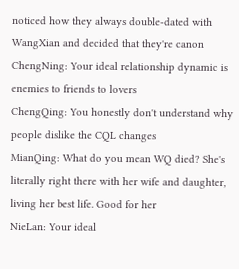noticed how they always double-dated with WangXian and decided that they're canon
ChengNing: Your ideal relationship dynamic is enemies to friends to lovers
ChengQing: You honestly don't understand why people dislike the CQL changes
MianQing: What do you mean WQ died? She's literally right there with her wife and daughter, living her best life. Good for her
NieLan: Your ideal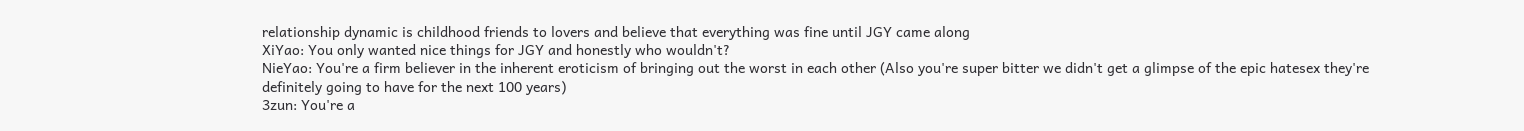relationship dynamic is childhood friends to lovers and believe that everything was fine until JGY came along
XiYao: You only wanted nice things for JGY and honestly who wouldn't?
NieYao: You're a firm believer in the inherent eroticism of bringing out the worst in each other (Also you're super bitter we didn't get a glimpse of the epic hatesex they're definitely going to have for the next 100 years)
3zun: You're a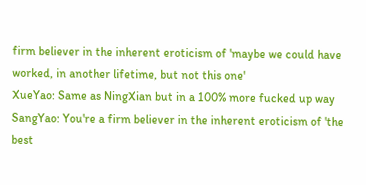firm believer in the inherent eroticism of 'maybe we could have worked, in another lifetime, but not this one'
XueYao: Same as NingXian but in a 100% more fucked up way
SangYao: You're a firm believer in the inherent eroticism of 'the best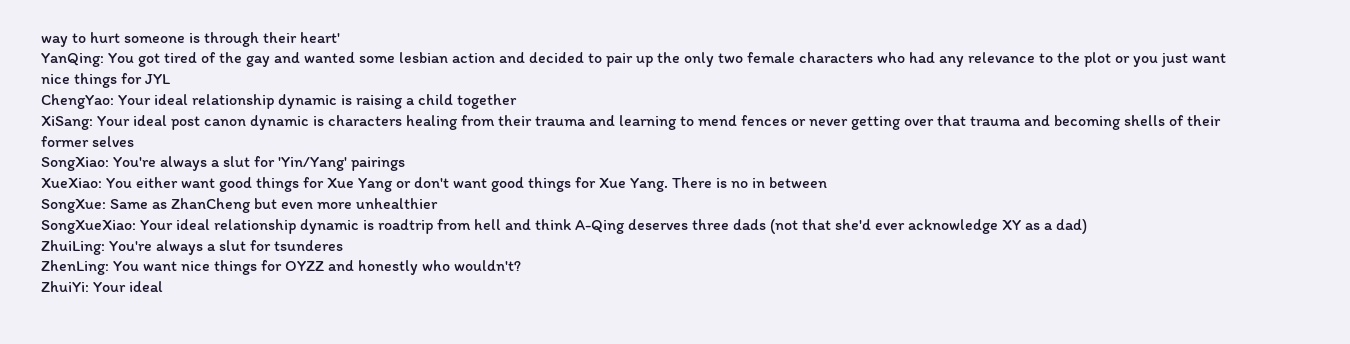way to hurt someone is through their heart'
YanQing: You got tired of the gay and wanted some lesbian action and decided to pair up the only two female characters who had any relevance to the plot or you just want nice things for JYL
ChengYao: Your ideal relationship dynamic is raising a child together
XiSang: Your ideal post canon dynamic is characters healing from their trauma and learning to mend fences or never getting over that trauma and becoming shells of their former selves
SongXiao: You're always a slut for 'Yin/Yang' pairings
XueXiao: You either want good things for Xue Yang or don't want good things for Xue Yang. There is no in between
SongXue: Same as ZhanCheng but even more unhealthier
SongXueXiao: Your ideal relationship dynamic is roadtrip from hell and think A-Qing deserves three dads (not that she'd ever acknowledge XY as a dad)
ZhuiLing: You're always a slut for tsunderes
ZhenLing: You want nice things for OYZZ and honestly who wouldn't?
ZhuiYi: Your ideal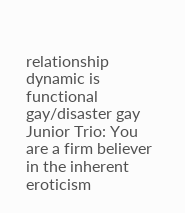relationship dynamic is functional gay/disaster gay
Junior Trio: You are a firm believer in the inherent eroticism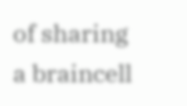of sharing a braincell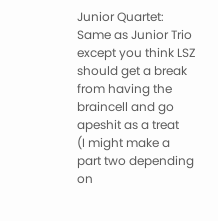Junior Quartet: Same as Junior Trio except you think LSZ should get a break from having the braincell and go apeshit as a treat
(I might make a part two depending on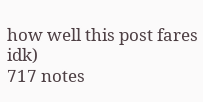how well this post fares idk)
717 notes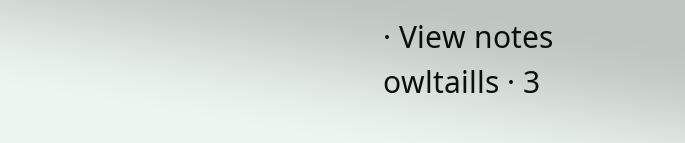· View notes
owltaills · 3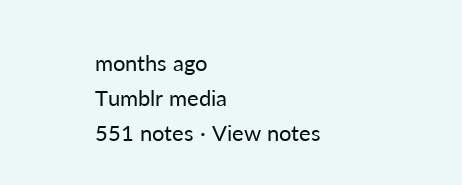months ago
Tumblr media
551 notes · View notes